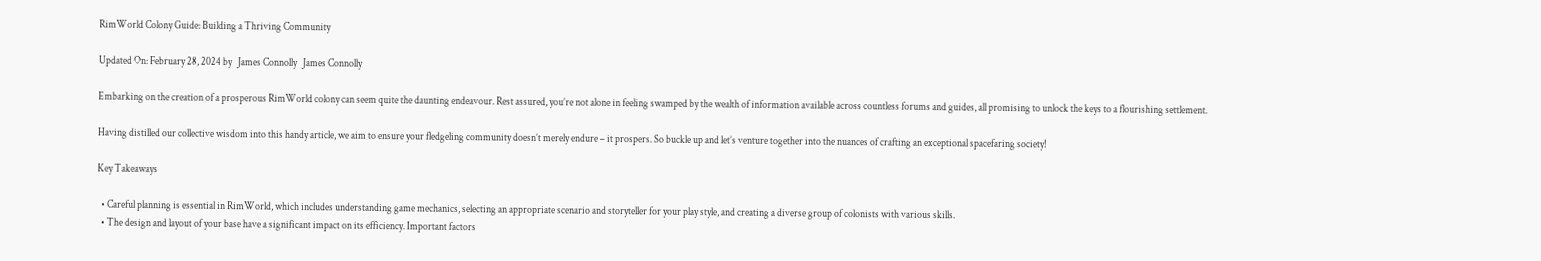RimWorld Colony Guide: Building a Thriving Community

Updated On: February 28, 2024 by   James Connolly   James Connolly

Embarking on the creation of a prosperous RimWorld colony can seem quite the daunting endeavour. Rest assured, you’re not alone in feeling swamped by the wealth of information available across countless forums and guides, all promising to unlock the keys to a flourishing settlement.

Having distilled our collective wisdom into this handy article, we aim to ensure your fledgeling community doesn’t merely endure – it prospers. So buckle up and let’s venture together into the nuances of crafting an exceptional spacefaring society!

Key Takeaways

  • Careful planning is essential in RimWorld, which includes understanding game mechanics, selecting an appropriate scenario and storyteller for your play style, and creating a diverse group of colonists with various skills.
  • The design and layout of your base have a significant impact on its efficiency. Important factors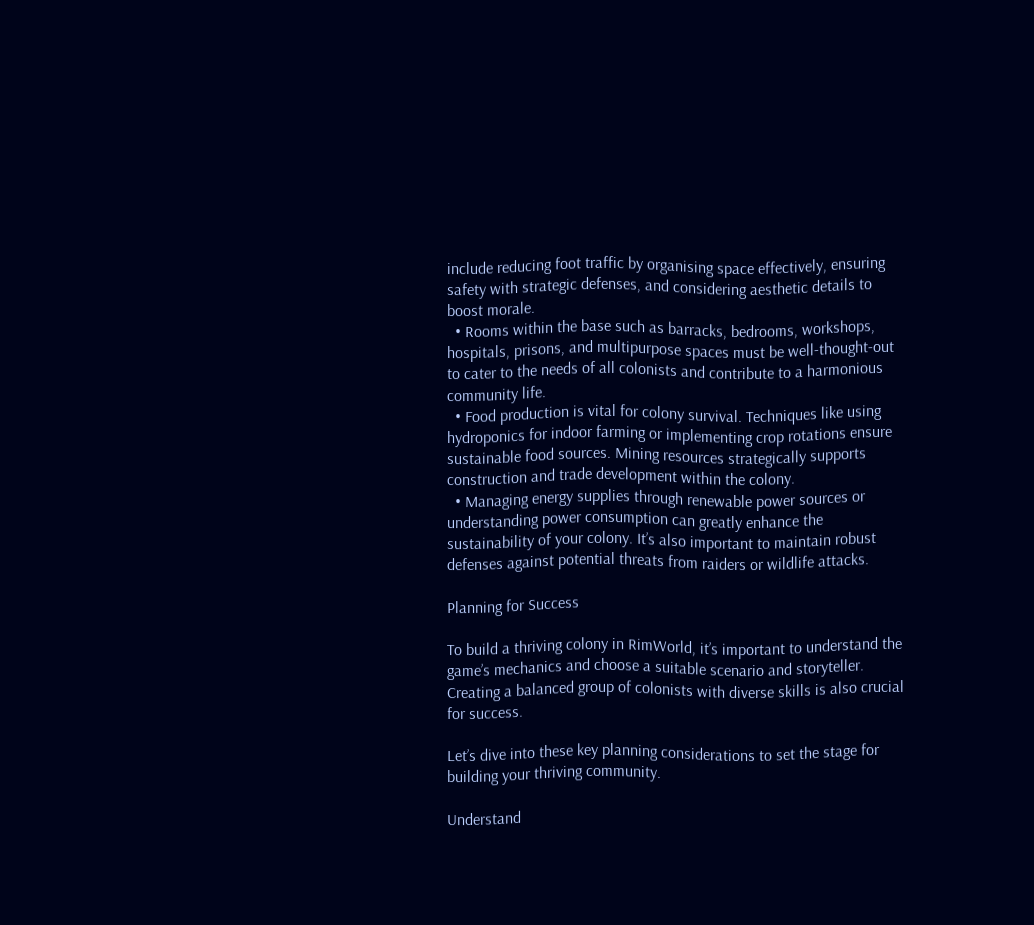include reducing foot traffic by organising space effectively, ensuring safety with strategic defenses, and considering aesthetic details to boost morale.
  • Rooms within the base such as barracks, bedrooms, workshops, hospitals, prisons, and multipurpose spaces must be well-thought-out to cater to the needs of all colonists and contribute to a harmonious community life.
  • Food production is vital for colony survival. Techniques like using hydroponics for indoor farming or implementing crop rotations ensure sustainable food sources. Mining resources strategically supports construction and trade development within the colony.
  • Managing energy supplies through renewable power sources or understanding power consumption can greatly enhance the sustainability of your colony. It’s also important to maintain robust defenses against potential threats from raiders or wildlife attacks.

Planning for Success

To build a thriving colony in RimWorld, it’s important to understand the game’s mechanics and choose a suitable scenario and storyteller. Creating a balanced group of colonists with diverse skills is also crucial for success.

Let’s dive into these key planning considerations to set the stage for building your thriving community.

Understand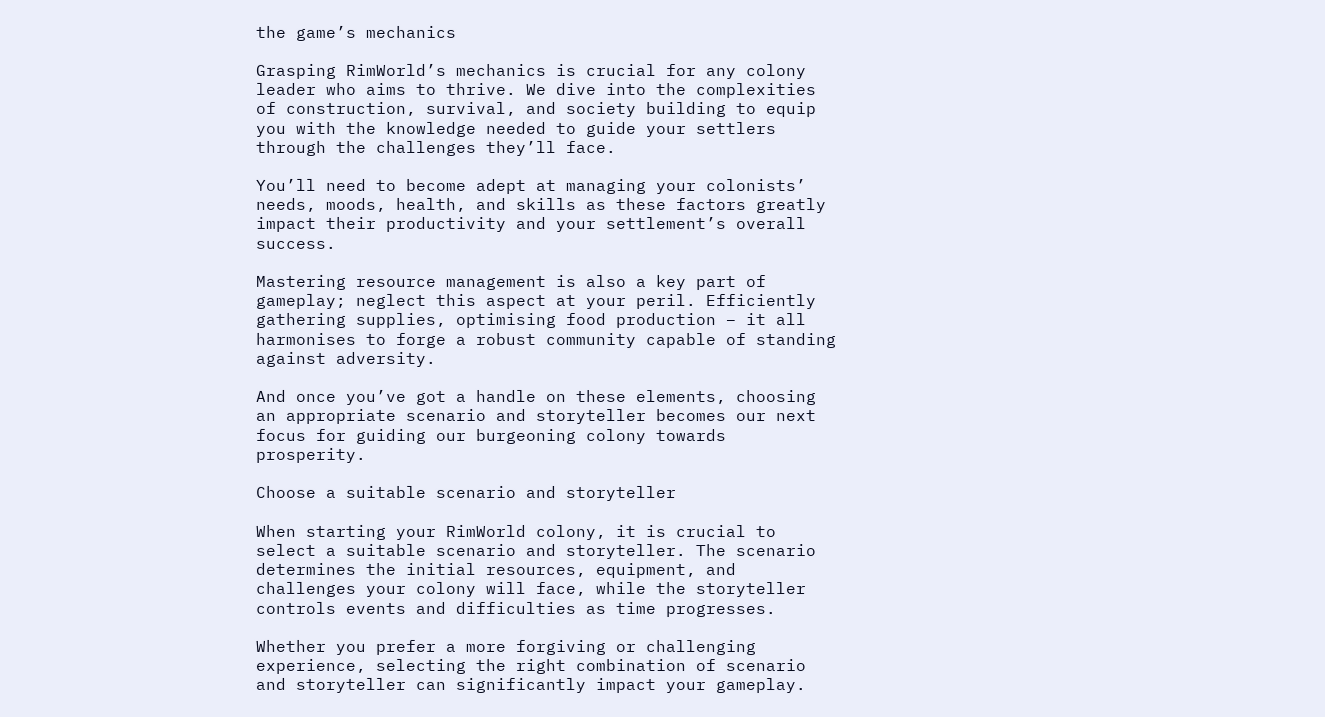the game’s mechanics

Grasping RimWorld’s mechanics is crucial for any colony leader who aims to thrive. We dive into the complexities of construction, survival, and society building to equip you with the knowledge needed to guide your settlers through the challenges they’ll face.

You’ll need to become adept at managing your colonists’ needs, moods, health, and skills as these factors greatly impact their productivity and your settlement’s overall success.

Mastering resource management is also a key part of gameplay; neglect this aspect at your peril. Efficiently gathering supplies, optimising food production – it all harmonises to forge a robust community capable of standing against adversity.

And once you’ve got a handle on these elements, choosing an appropriate scenario and storyteller becomes our next focus for guiding our burgeoning colony towards prosperity.

Choose a suitable scenario and storyteller

When starting your RimWorld colony, it is crucial to select a suitable scenario and storyteller. The scenario determines the initial resources, equipment, and challenges your colony will face, while the storyteller controls events and difficulties as time progresses.

Whether you prefer a more forgiving or challenging experience, selecting the right combination of scenario and storyteller can significantly impact your gameplay.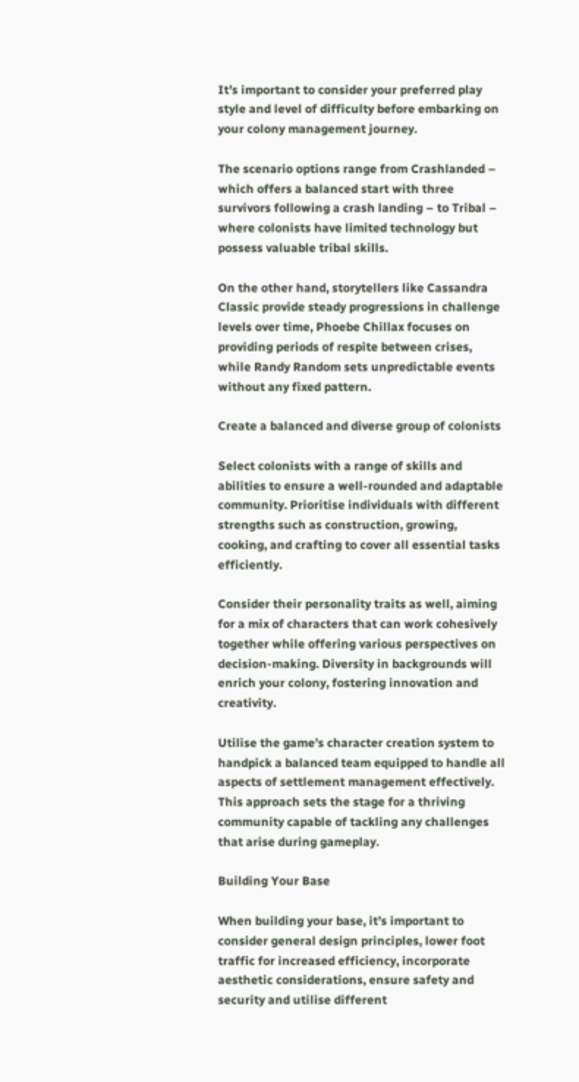It’s important to consider your preferred play style and level of difficulty before embarking on your colony management journey.

The scenario options range from Crashlanded – which offers a balanced start with three survivors following a crash landing – to Tribal – where colonists have limited technology but possess valuable tribal skills.

On the other hand, storytellers like Cassandra Classic provide steady progressions in challenge levels over time, Phoebe Chillax focuses on providing periods of respite between crises, while Randy Random sets unpredictable events without any fixed pattern.

Create a balanced and diverse group of colonists

Select colonists with a range of skills and abilities to ensure a well-rounded and adaptable community. Prioritise individuals with different strengths such as construction, growing, cooking, and crafting to cover all essential tasks efficiently.

Consider their personality traits as well, aiming for a mix of characters that can work cohesively together while offering various perspectives on decision-making. Diversity in backgrounds will enrich your colony, fostering innovation and creativity.

Utilise the game’s character creation system to handpick a balanced team equipped to handle all aspects of settlement management effectively. This approach sets the stage for a thriving community capable of tackling any challenges that arise during gameplay.

Building Your Base

When building your base, it’s important to consider general design principles, lower foot traffic for increased efficiency, incorporate aesthetic considerations, ensure safety and security and utilise different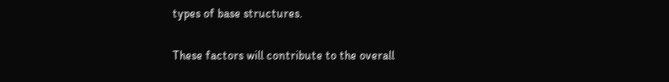types of base structures.

These factors will contribute to the overall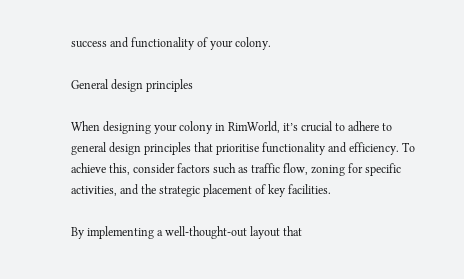success and functionality of your colony.

General design principles

When designing your colony in RimWorld, it’s crucial to adhere to general design principles that prioritise functionality and efficiency. To achieve this, consider factors such as traffic flow, zoning for specific activities, and the strategic placement of key facilities.

By implementing a well-thought-out layout that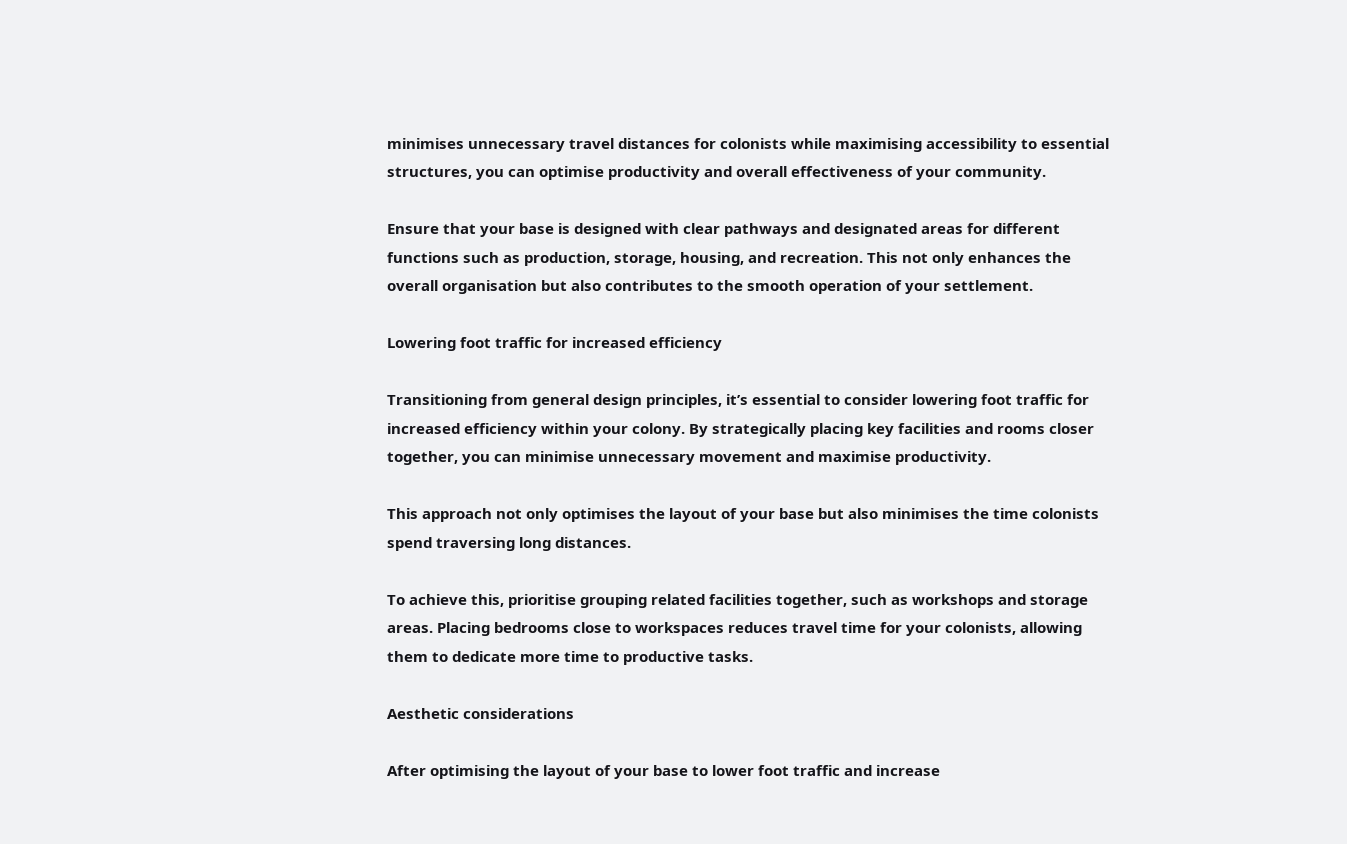minimises unnecessary travel distances for colonists while maximising accessibility to essential structures, you can optimise productivity and overall effectiveness of your community.

Ensure that your base is designed with clear pathways and designated areas for different functions such as production, storage, housing, and recreation. This not only enhances the overall organisation but also contributes to the smooth operation of your settlement.

Lowering foot traffic for increased efficiency

Transitioning from general design principles, it’s essential to consider lowering foot traffic for increased efficiency within your colony. By strategically placing key facilities and rooms closer together, you can minimise unnecessary movement and maximise productivity.

This approach not only optimises the layout of your base but also minimises the time colonists spend traversing long distances.

To achieve this, prioritise grouping related facilities together, such as workshops and storage areas. Placing bedrooms close to workspaces reduces travel time for your colonists, allowing them to dedicate more time to productive tasks.

Aesthetic considerations

After optimising the layout of your base to lower foot traffic and increase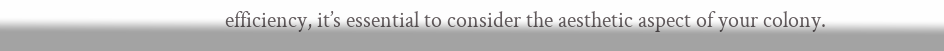efficiency, it’s essential to consider the aesthetic aspect of your colony.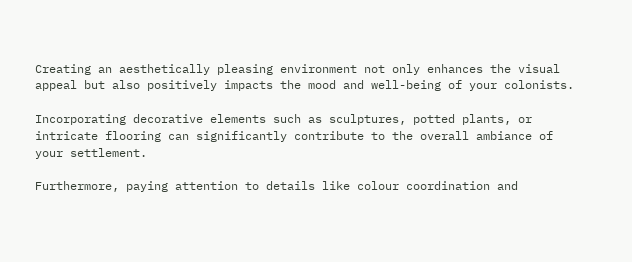Creating an aesthetically pleasing environment not only enhances the visual appeal but also positively impacts the mood and well-being of your colonists.

Incorporating decorative elements such as sculptures, potted plants, or intricate flooring can significantly contribute to the overall ambiance of your settlement.

Furthermore, paying attention to details like colour coordination and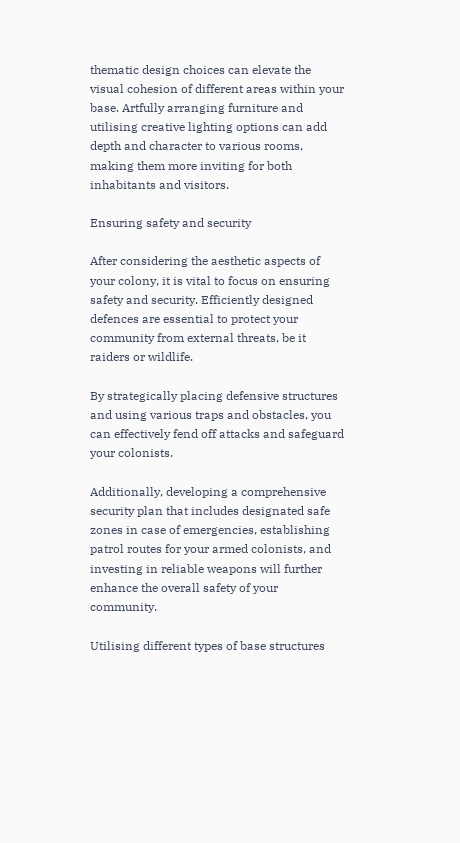thematic design choices can elevate the visual cohesion of different areas within your base. Artfully arranging furniture and utilising creative lighting options can add depth and character to various rooms, making them more inviting for both inhabitants and visitors.

Ensuring safety and security

After considering the aesthetic aspects of your colony, it is vital to focus on ensuring safety and security. Efficiently designed defences are essential to protect your community from external threats, be it raiders or wildlife.

By strategically placing defensive structures and using various traps and obstacles, you can effectively fend off attacks and safeguard your colonists.

Additionally, developing a comprehensive security plan that includes designated safe zones in case of emergencies, establishing patrol routes for your armed colonists, and investing in reliable weapons will further enhance the overall safety of your community.

Utilising different types of base structures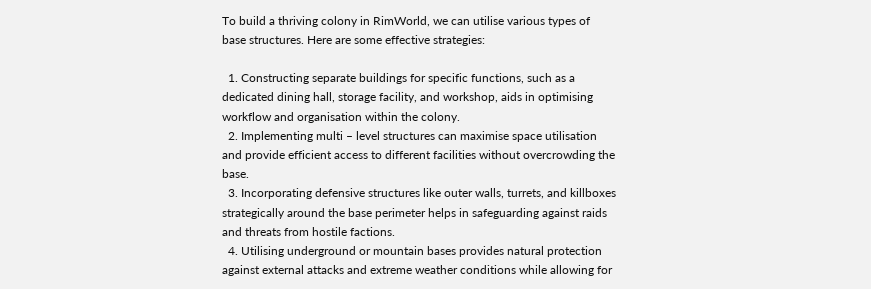To build a thriving colony in RimWorld, we can utilise various types of base structures. Here are some effective strategies:

  1. Constructing separate buildings for specific functions, such as a dedicated dining hall, storage facility, and workshop, aids in optimising workflow and organisation within the colony.
  2. Implementing multi – level structures can maximise space utilisation and provide efficient access to different facilities without overcrowding the base.
  3. Incorporating defensive structures like outer walls, turrets, and killboxes strategically around the base perimeter helps in safeguarding against raids and threats from hostile factions.
  4. Utilising underground or mountain bases provides natural protection against external attacks and extreme weather conditions while allowing for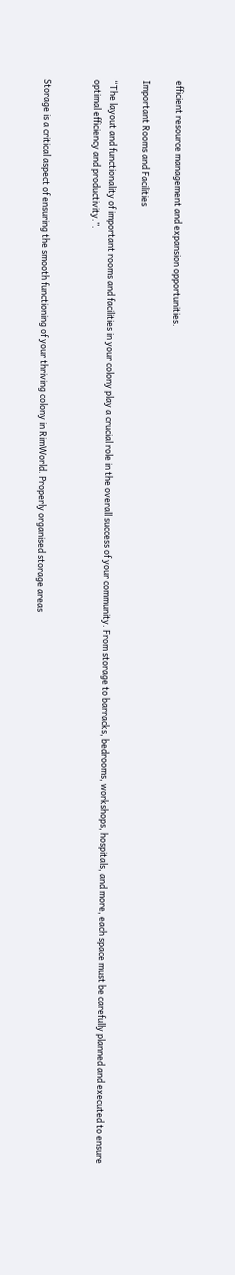efficient resource management and expansion opportunities.

Important Rooms and Facilities

“The layout and functionality of important rooms and facilities in your colony play a crucial role in the overall success of your community. From storage to barracks, bedrooms, workshops, hospitals, and more, each space must be carefully planned and executed to ensure optimal efficiency and productivity.”.


Storage is a critical aspect of ensuring the smooth functioning of your thriving colony in RimWorld. Properly organised storage areas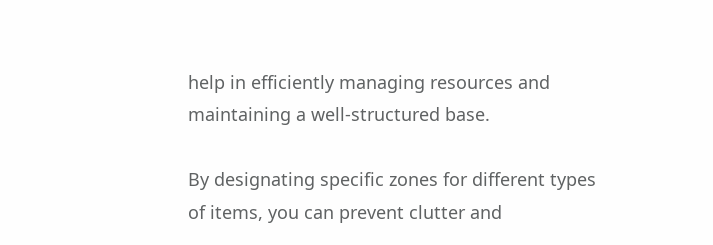help in efficiently managing resources and maintaining a well-structured base.

By designating specific zones for different types of items, you can prevent clutter and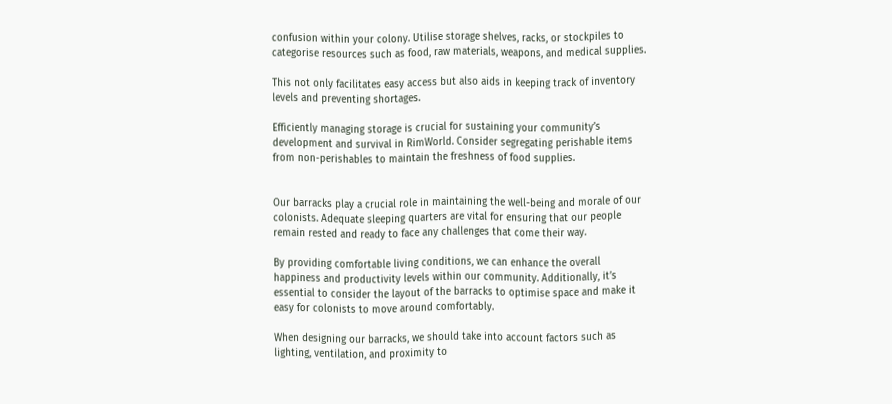confusion within your colony. Utilise storage shelves, racks, or stockpiles to categorise resources such as food, raw materials, weapons, and medical supplies.

This not only facilitates easy access but also aids in keeping track of inventory levels and preventing shortages.

Efficiently managing storage is crucial for sustaining your community’s development and survival in RimWorld. Consider segregating perishable items from non-perishables to maintain the freshness of food supplies.


Our barracks play a crucial role in maintaining the well-being and morale of our colonists. Adequate sleeping quarters are vital for ensuring that our people remain rested and ready to face any challenges that come their way.

By providing comfortable living conditions, we can enhance the overall happiness and productivity levels within our community. Additionally, it’s essential to consider the layout of the barracks to optimise space and make it easy for colonists to move around comfortably.

When designing our barracks, we should take into account factors such as lighting, ventilation, and proximity to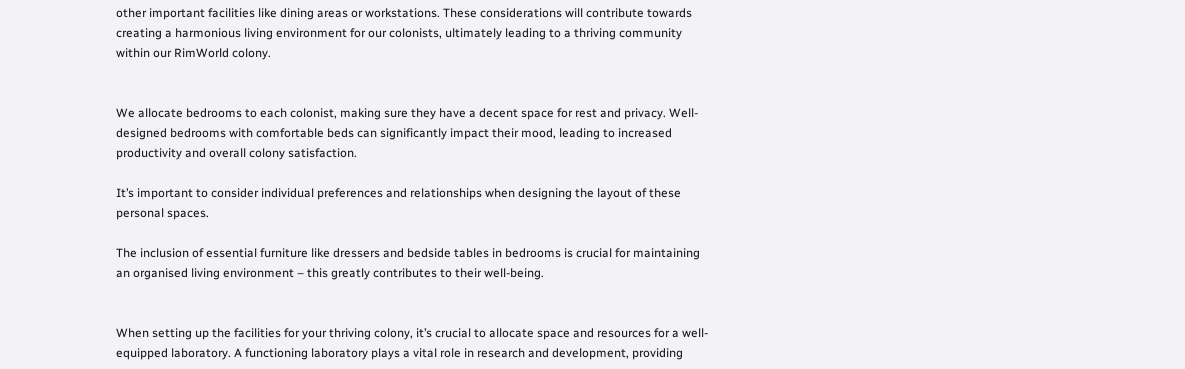other important facilities like dining areas or workstations. These considerations will contribute towards creating a harmonious living environment for our colonists, ultimately leading to a thriving community within our RimWorld colony.


We allocate bedrooms to each colonist, making sure they have a decent space for rest and privacy. Well-designed bedrooms with comfortable beds can significantly impact their mood, leading to increased productivity and overall colony satisfaction.

It’s important to consider individual preferences and relationships when designing the layout of these personal spaces.

The inclusion of essential furniture like dressers and bedside tables in bedrooms is crucial for maintaining an organised living environment – this greatly contributes to their well-being.


When setting up the facilities for your thriving colony, it’s crucial to allocate space and resources for a well-equipped laboratory. A functioning laboratory plays a vital role in research and development, providing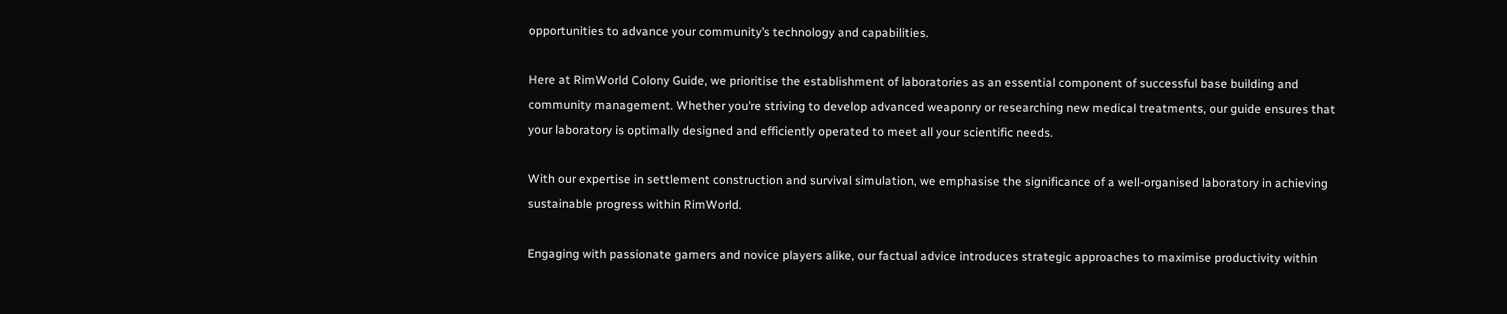opportunities to advance your community’s technology and capabilities.

Here at RimWorld Colony Guide, we prioritise the establishment of laboratories as an essential component of successful base building and community management. Whether you’re striving to develop advanced weaponry or researching new medical treatments, our guide ensures that your laboratory is optimally designed and efficiently operated to meet all your scientific needs.

With our expertise in settlement construction and survival simulation, we emphasise the significance of a well-organised laboratory in achieving sustainable progress within RimWorld.

Engaging with passionate gamers and novice players alike, our factual advice introduces strategic approaches to maximise productivity within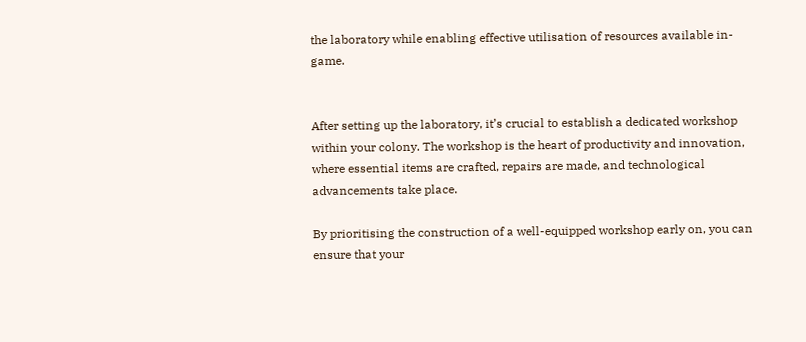the laboratory while enabling effective utilisation of resources available in-game.


After setting up the laboratory, it’s crucial to establish a dedicated workshop within your colony. The workshop is the heart of productivity and innovation, where essential items are crafted, repairs are made, and technological advancements take place.

By prioritising the construction of a well-equipped workshop early on, you can ensure that your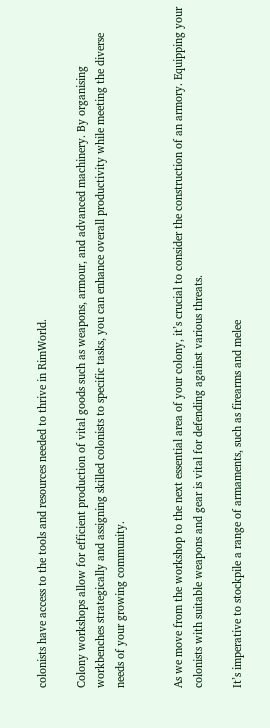colonists have access to the tools and resources needed to thrive in RimWorld.

Colony workshops allow for efficient production of vital goods such as weapons, armour, and advanced machinery. By organising workbenches strategically and assigning skilled colonists to specific tasks, you can enhance overall productivity while meeting the diverse needs of your growing community.


As we move from the workshop to the next essential area of your colony, it’s crucial to consider the construction of an armory. Equipping your colonists with suitable weapons and gear is vital for defending against various threats.

It’s imperative to stockpile a range of armaments, such as firearms and melee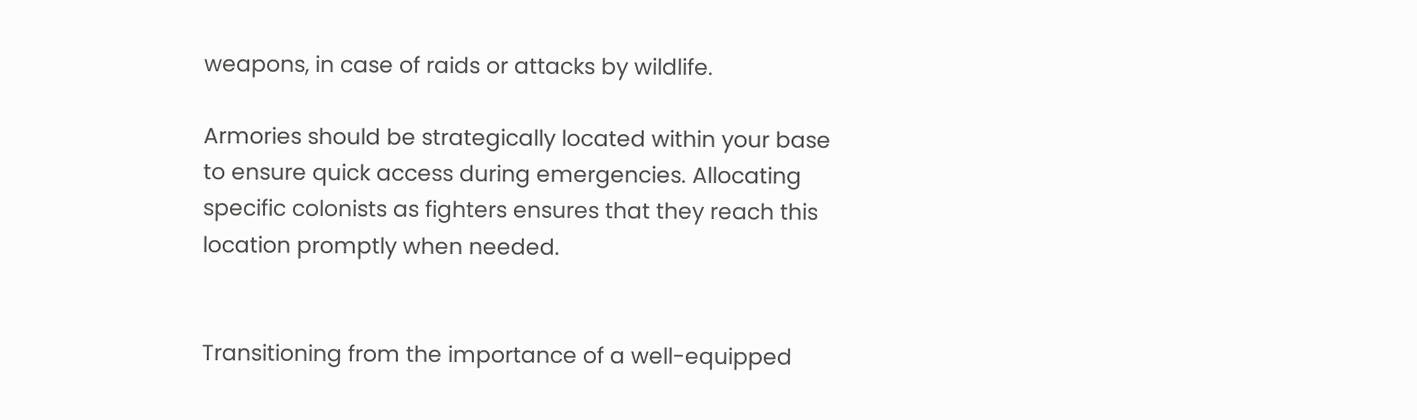weapons, in case of raids or attacks by wildlife.

Armories should be strategically located within your base to ensure quick access during emergencies. Allocating specific colonists as fighters ensures that they reach this location promptly when needed.


Transitioning from the importance of a well-equipped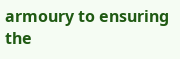armoury to ensuring the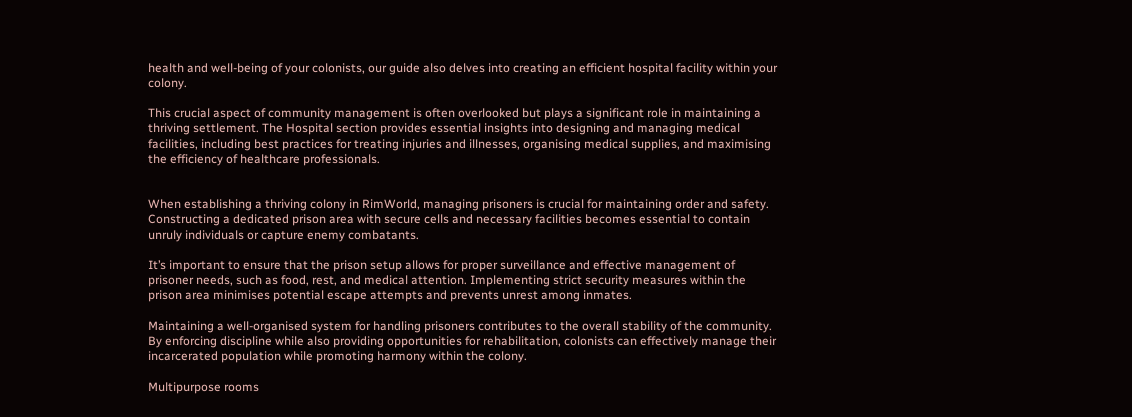health and well-being of your colonists, our guide also delves into creating an efficient hospital facility within your colony.

This crucial aspect of community management is often overlooked but plays a significant role in maintaining a thriving settlement. The Hospital section provides essential insights into designing and managing medical facilities, including best practices for treating injuries and illnesses, organising medical supplies, and maximising the efficiency of healthcare professionals.


When establishing a thriving colony in RimWorld, managing prisoners is crucial for maintaining order and safety. Constructing a dedicated prison area with secure cells and necessary facilities becomes essential to contain unruly individuals or capture enemy combatants.

It’s important to ensure that the prison setup allows for proper surveillance and effective management of prisoner needs, such as food, rest, and medical attention. Implementing strict security measures within the prison area minimises potential escape attempts and prevents unrest among inmates.

Maintaining a well-organised system for handling prisoners contributes to the overall stability of the community. By enforcing discipline while also providing opportunities for rehabilitation, colonists can effectively manage their incarcerated population while promoting harmony within the colony.

Multipurpose rooms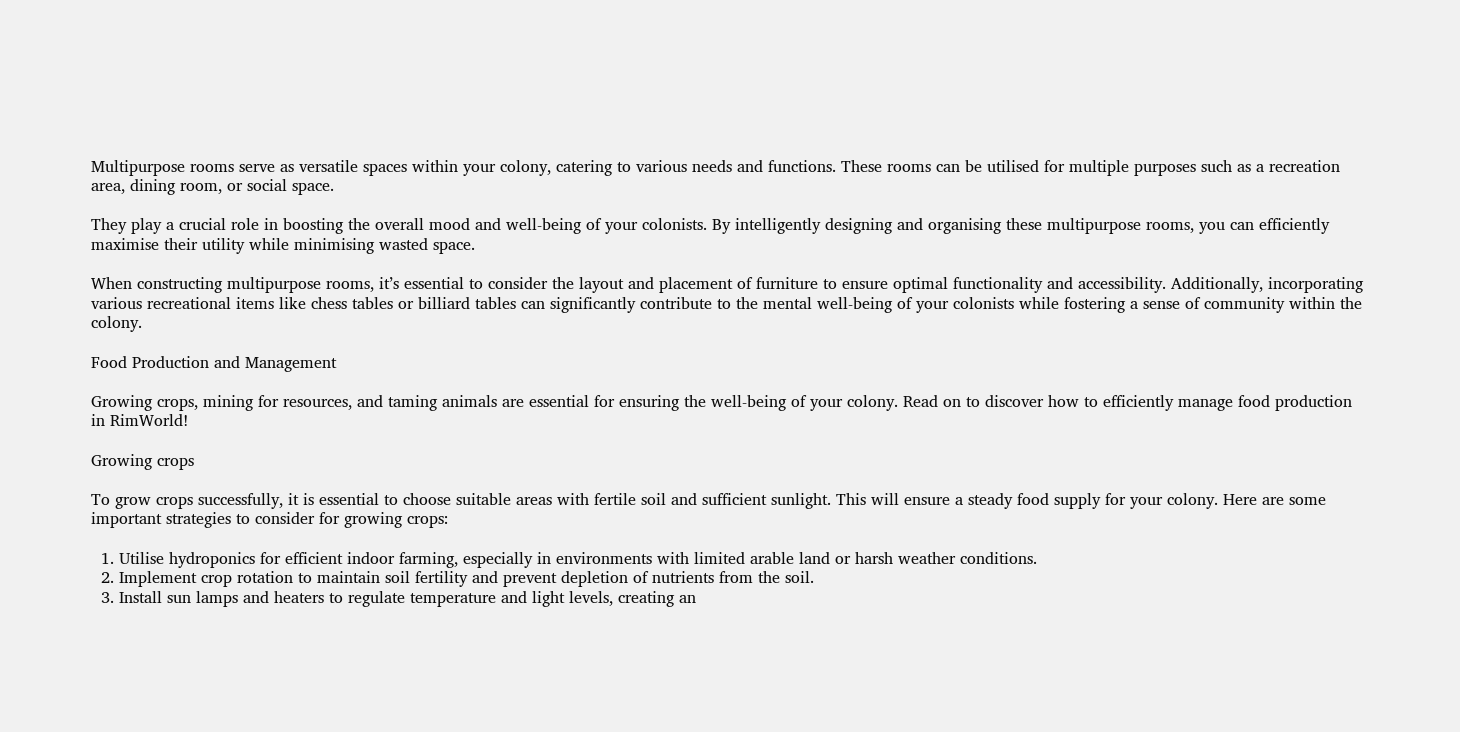Multipurpose rooms serve as versatile spaces within your colony, catering to various needs and functions. These rooms can be utilised for multiple purposes such as a recreation area, dining room, or social space.

They play a crucial role in boosting the overall mood and well-being of your colonists. By intelligently designing and organising these multipurpose rooms, you can efficiently maximise their utility while minimising wasted space.

When constructing multipurpose rooms, it’s essential to consider the layout and placement of furniture to ensure optimal functionality and accessibility. Additionally, incorporating various recreational items like chess tables or billiard tables can significantly contribute to the mental well-being of your colonists while fostering a sense of community within the colony.

Food Production and Management

Growing crops, mining for resources, and taming animals are essential for ensuring the well-being of your colony. Read on to discover how to efficiently manage food production in RimWorld!

Growing crops

To grow crops successfully, it is essential to choose suitable areas with fertile soil and sufficient sunlight. This will ensure a steady food supply for your colony. Here are some important strategies to consider for growing crops:

  1. Utilise hydroponics for efficient indoor farming, especially in environments with limited arable land or harsh weather conditions.
  2. Implement crop rotation to maintain soil fertility and prevent depletion of nutrients from the soil.
  3. Install sun lamps and heaters to regulate temperature and light levels, creating an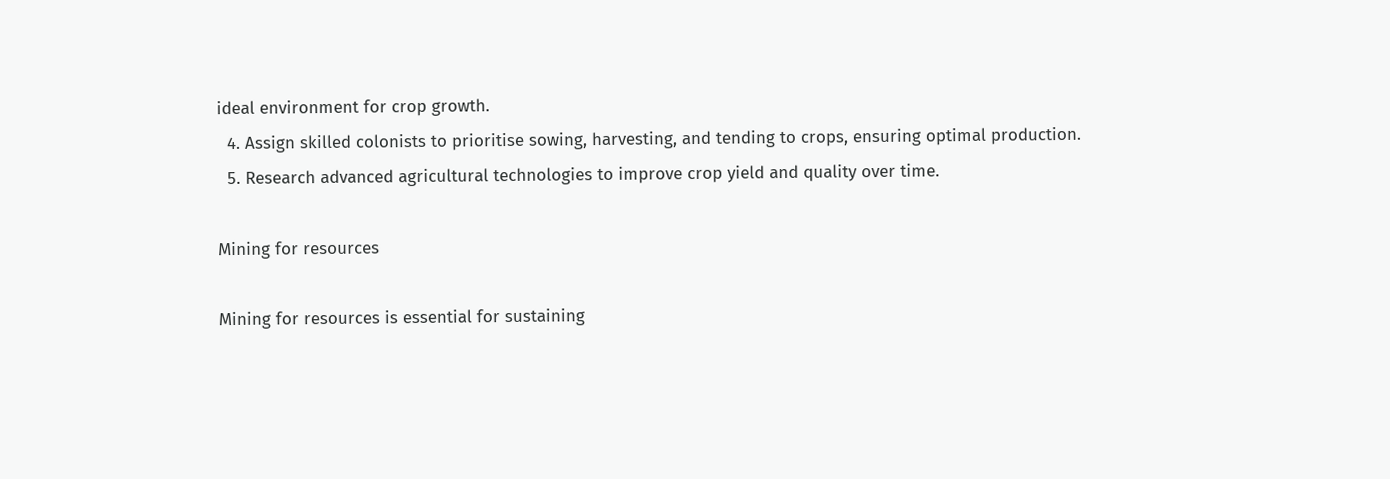ideal environment for crop growth.
  4. Assign skilled colonists to prioritise sowing, harvesting, and tending to crops, ensuring optimal production.
  5. Research advanced agricultural technologies to improve crop yield and quality over time.

Mining for resources

Mining for resources is essential for sustaining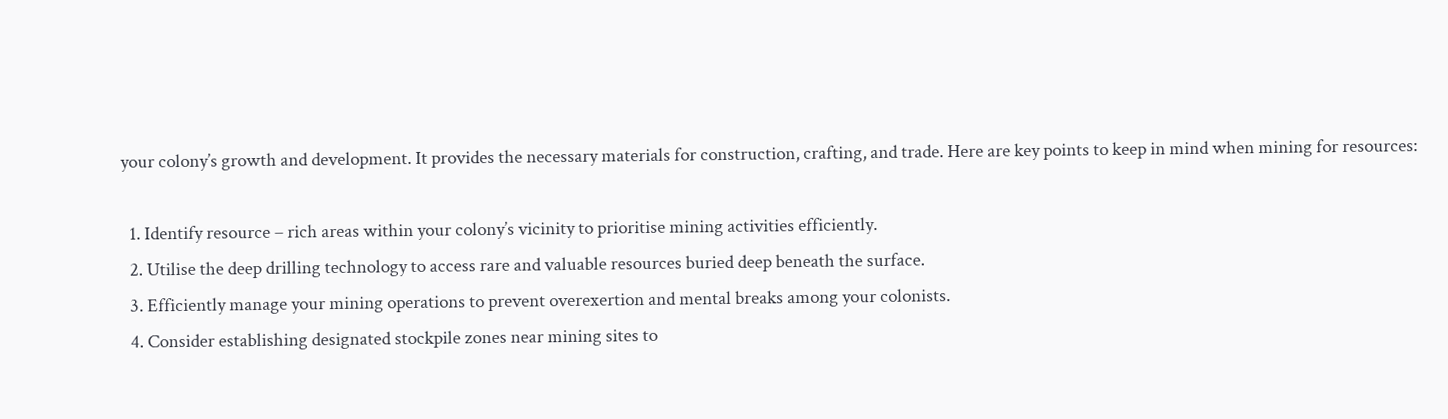your colony’s growth and development. It provides the necessary materials for construction, crafting, and trade. Here are key points to keep in mind when mining for resources:

  1. Identify resource – rich areas within your colony’s vicinity to prioritise mining activities efficiently.
  2. Utilise the deep drilling technology to access rare and valuable resources buried deep beneath the surface.
  3. Efficiently manage your mining operations to prevent overexertion and mental breaks among your colonists.
  4. Consider establishing designated stockpile zones near mining sites to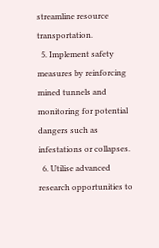streamline resource transportation.
  5. Implement safety measures by reinforcing mined tunnels and monitoring for potential dangers such as infestations or collapses.
  6. Utilise advanced research opportunities to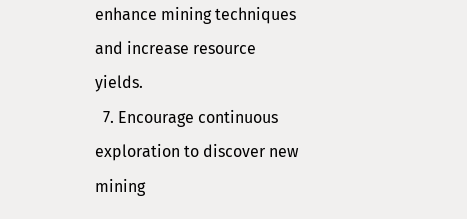enhance mining techniques and increase resource yields.
  7. Encourage continuous exploration to discover new mining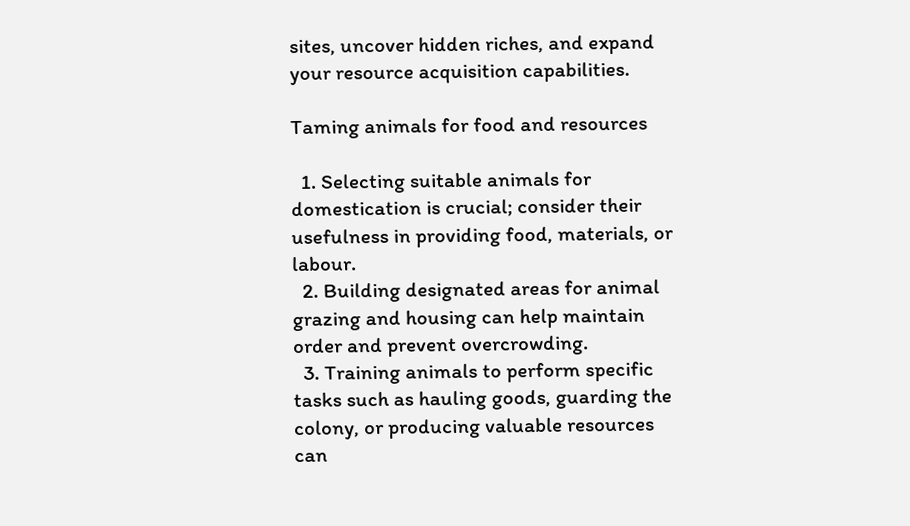sites, uncover hidden riches, and expand your resource acquisition capabilities.

Taming animals for food and resources

  1. Selecting suitable animals for domestication is crucial; consider their usefulness in providing food, materials, or labour.
  2. Building designated areas for animal grazing and housing can help maintain order and prevent overcrowding.
  3. Training animals to perform specific tasks such as hauling goods, guarding the colony, or producing valuable resources can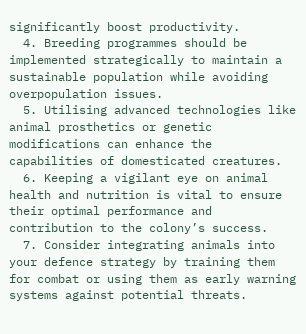significantly boost productivity.
  4. Breeding programmes should be implemented strategically to maintain a sustainable population while avoiding overpopulation issues.
  5. Utilising advanced technologies like animal prosthetics or genetic modifications can enhance the capabilities of domesticated creatures.
  6. Keeping a vigilant eye on animal health and nutrition is vital to ensure their optimal performance and contribution to the colony’s success.
  7. Consider integrating animals into your defence strategy by training them for combat or using them as early warning systems against potential threats.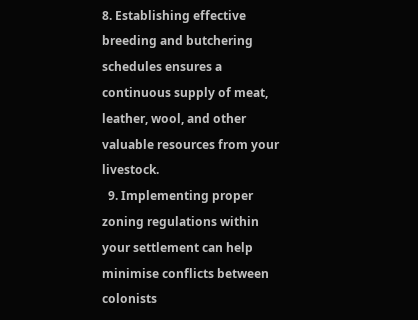8. Establishing effective breeding and butchering schedules ensures a continuous supply of meat, leather, wool, and other valuable resources from your livestock.
  9. Implementing proper zoning regulations within your settlement can help minimise conflicts between colonists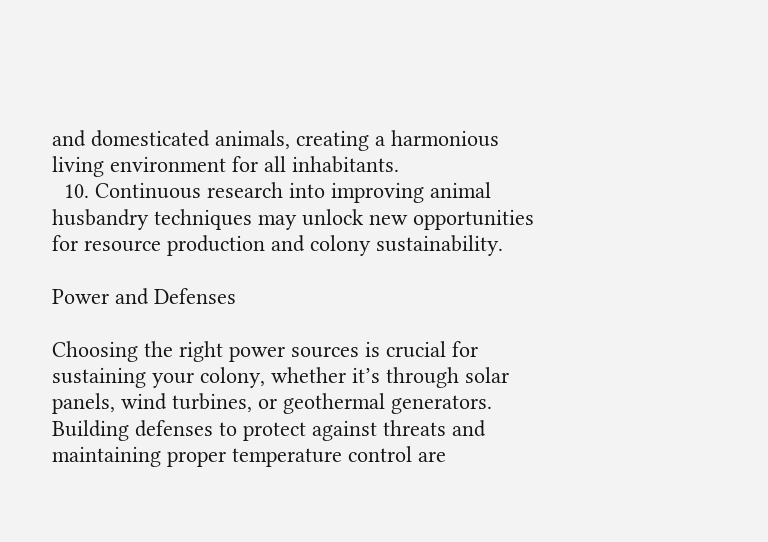and domesticated animals, creating a harmonious living environment for all inhabitants.
  10. Continuous research into improving animal husbandry techniques may unlock new opportunities for resource production and colony sustainability.

Power and Defenses

Choosing the right power sources is crucial for sustaining your colony, whether it’s through solar panels, wind turbines, or geothermal generators. Building defenses to protect against threats and maintaining proper temperature control are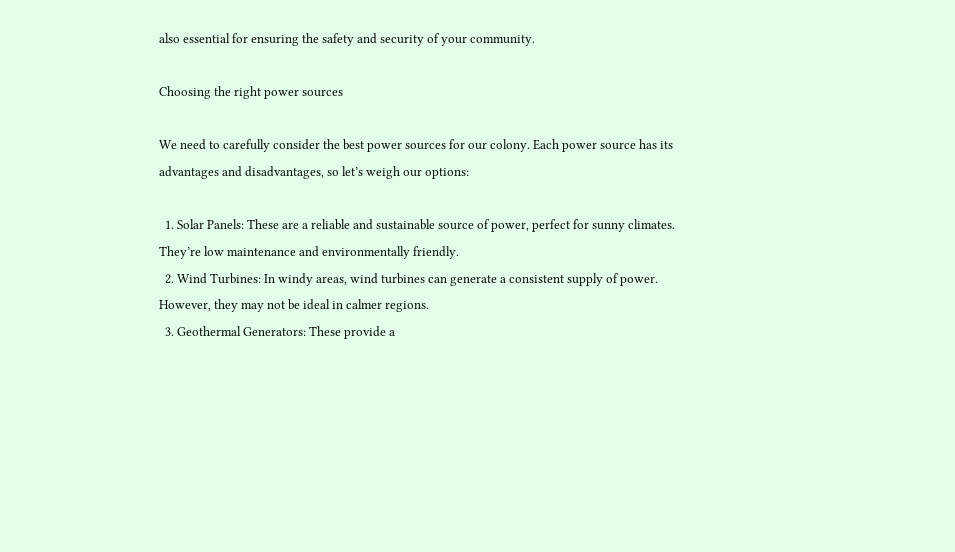also essential for ensuring the safety and security of your community.

Choosing the right power sources

We need to carefully consider the best power sources for our colony. Each power source has its advantages and disadvantages, so let’s weigh our options:

  1. Solar Panels: These are a reliable and sustainable source of power, perfect for sunny climates. They’re low maintenance and environmentally friendly.
  2. Wind Turbines: In windy areas, wind turbines can generate a consistent supply of power. However, they may not be ideal in calmer regions.
  3. Geothermal Generators: These provide a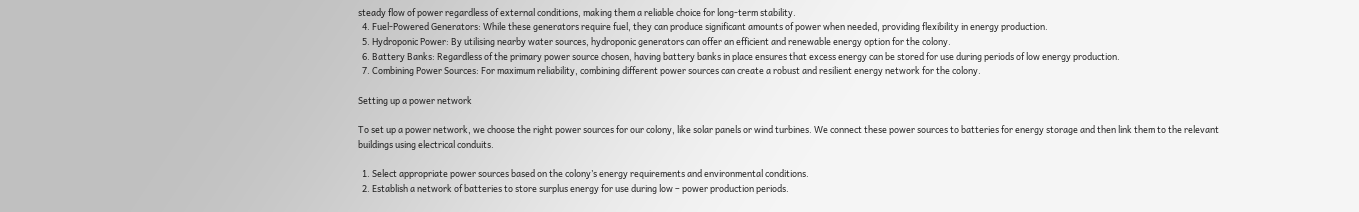steady flow of power regardless of external conditions, making them a reliable choice for long-term stability.
  4. Fuel-Powered Generators: While these generators require fuel, they can produce significant amounts of power when needed, providing flexibility in energy production.
  5. Hydroponic Power: By utilising nearby water sources, hydroponic generators can offer an efficient and renewable energy option for the colony.
  6. Battery Banks: Regardless of the primary power source chosen, having battery banks in place ensures that excess energy can be stored for use during periods of low energy production.
  7. Combining Power Sources: For maximum reliability, combining different power sources can create a robust and resilient energy network for the colony.

Setting up a power network

To set up a power network, we choose the right power sources for our colony, like solar panels or wind turbines. We connect these power sources to batteries for energy storage and then link them to the relevant buildings using electrical conduits.

  1. Select appropriate power sources based on the colony’s energy requirements and environmental conditions.
  2. Establish a network of batteries to store surplus energy for use during low – power production periods.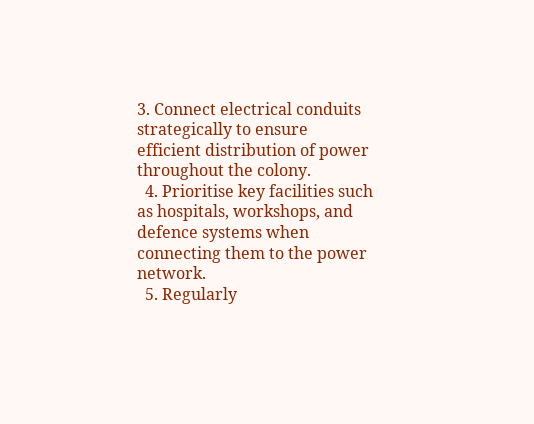3. Connect electrical conduits strategically to ensure efficient distribution of power throughout the colony.
  4. Prioritise key facilities such as hospitals, workshops, and defence systems when connecting them to the power network.
  5. Regularly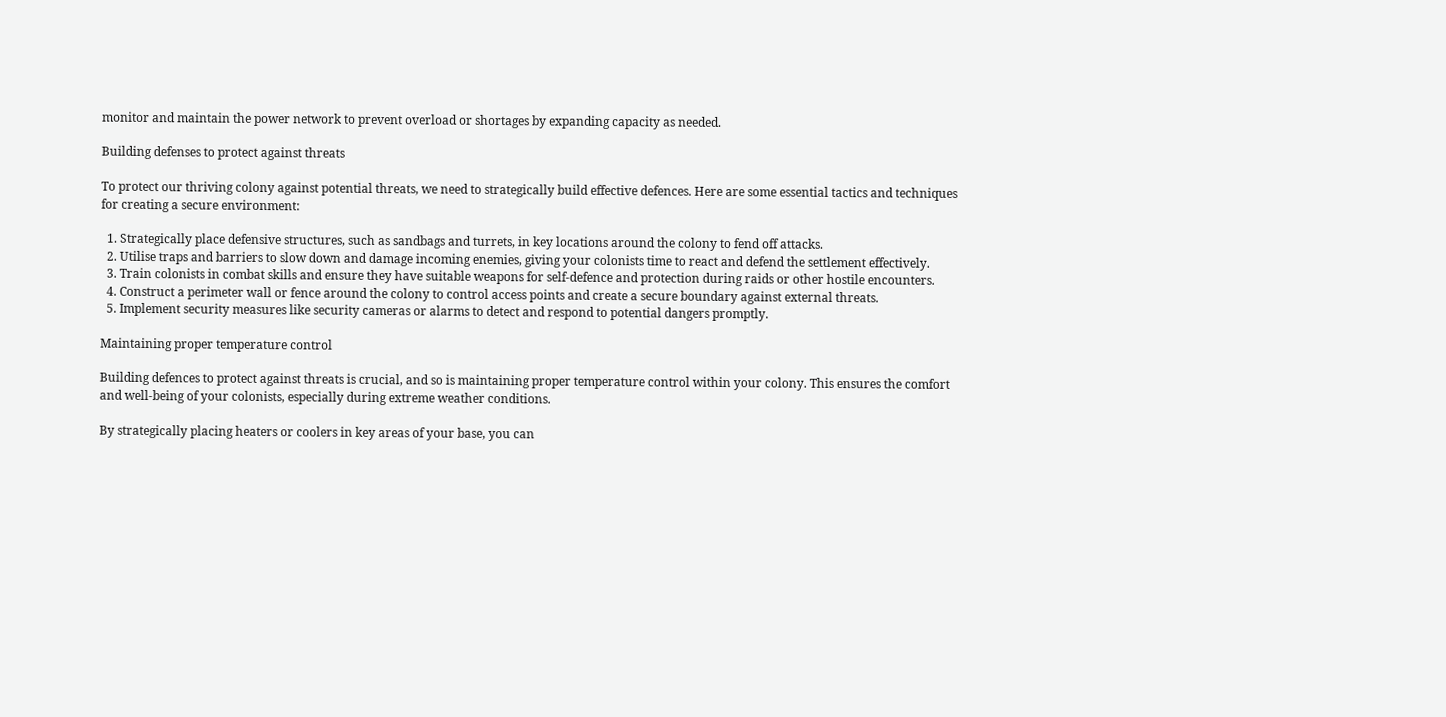monitor and maintain the power network to prevent overload or shortages by expanding capacity as needed.

Building defenses to protect against threats

To protect our thriving colony against potential threats, we need to strategically build effective defences. Here are some essential tactics and techniques for creating a secure environment:

  1. Strategically place defensive structures, such as sandbags and turrets, in key locations around the colony to fend off attacks.
  2. Utilise traps and barriers to slow down and damage incoming enemies, giving your colonists time to react and defend the settlement effectively.
  3. Train colonists in combat skills and ensure they have suitable weapons for self-defence and protection during raids or other hostile encounters.
  4. Construct a perimeter wall or fence around the colony to control access points and create a secure boundary against external threats.
  5. Implement security measures like security cameras or alarms to detect and respond to potential dangers promptly.

Maintaining proper temperature control

Building defences to protect against threats is crucial, and so is maintaining proper temperature control within your colony. This ensures the comfort and well-being of your colonists, especially during extreme weather conditions.

By strategically placing heaters or coolers in key areas of your base, you can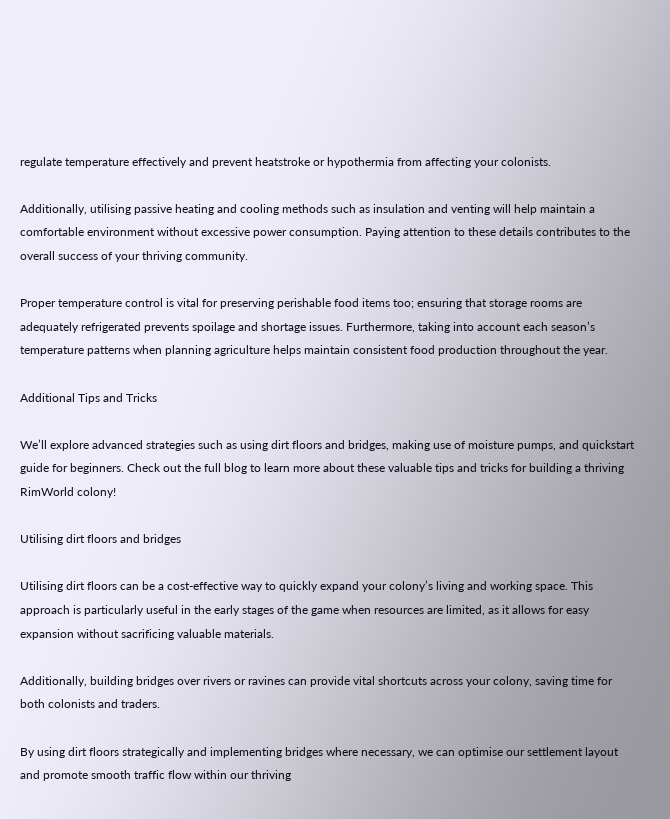regulate temperature effectively and prevent heatstroke or hypothermia from affecting your colonists.

Additionally, utilising passive heating and cooling methods such as insulation and venting will help maintain a comfortable environment without excessive power consumption. Paying attention to these details contributes to the overall success of your thriving community.

Proper temperature control is vital for preserving perishable food items too; ensuring that storage rooms are adequately refrigerated prevents spoilage and shortage issues. Furthermore, taking into account each season’s temperature patterns when planning agriculture helps maintain consistent food production throughout the year.

Additional Tips and Tricks

We’ll explore advanced strategies such as using dirt floors and bridges, making use of moisture pumps, and quickstart guide for beginners. Check out the full blog to learn more about these valuable tips and tricks for building a thriving RimWorld colony!

Utilising dirt floors and bridges

Utilising dirt floors can be a cost-effective way to quickly expand your colony’s living and working space. This approach is particularly useful in the early stages of the game when resources are limited, as it allows for easy expansion without sacrificing valuable materials.

Additionally, building bridges over rivers or ravines can provide vital shortcuts across your colony, saving time for both colonists and traders.

By using dirt floors strategically and implementing bridges where necessary, we can optimise our settlement layout and promote smooth traffic flow within our thriving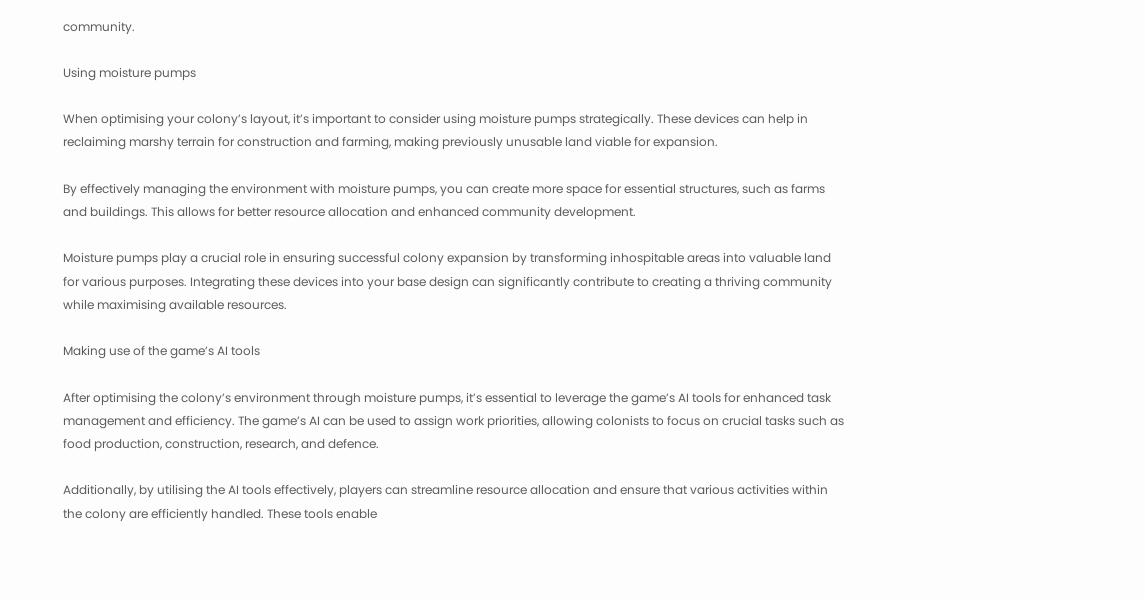community.

Using moisture pumps

When optimising your colony’s layout, it’s important to consider using moisture pumps strategically. These devices can help in reclaiming marshy terrain for construction and farming, making previously unusable land viable for expansion.

By effectively managing the environment with moisture pumps, you can create more space for essential structures, such as farms and buildings. This allows for better resource allocation and enhanced community development.

Moisture pumps play a crucial role in ensuring successful colony expansion by transforming inhospitable areas into valuable land for various purposes. Integrating these devices into your base design can significantly contribute to creating a thriving community while maximising available resources.

Making use of the game’s AI tools

After optimising the colony’s environment through moisture pumps, it’s essential to leverage the game’s AI tools for enhanced task management and efficiency. The game’s AI can be used to assign work priorities, allowing colonists to focus on crucial tasks such as food production, construction, research, and defence.

Additionally, by utilising the AI tools effectively, players can streamline resource allocation and ensure that various activities within the colony are efficiently handled. These tools enable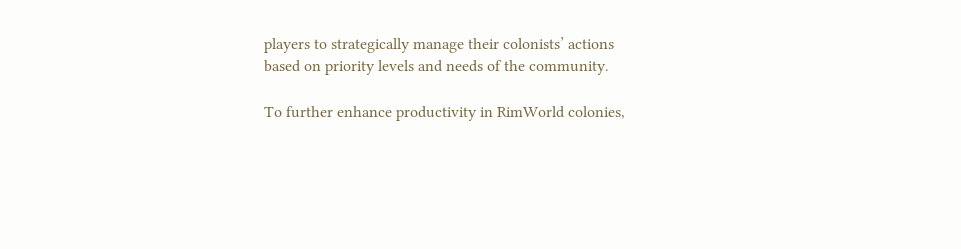players to strategically manage their colonists’ actions based on priority levels and needs of the community.

To further enhance productivity in RimWorld colonies,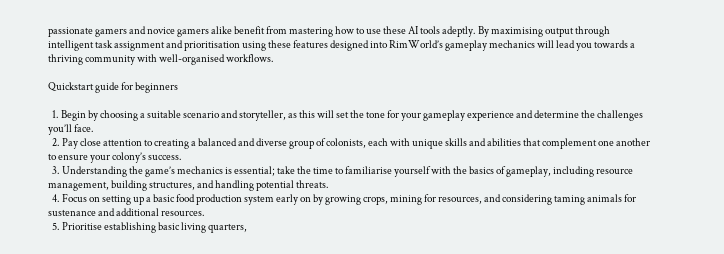passionate gamers and novice gamers alike benefit from mastering how to use these AI tools adeptly. By maximising output through intelligent task assignment and prioritisation using these features designed into RimWorld’s gameplay mechanics will lead you towards a thriving community with well-organised workflows.

Quickstart guide for beginners

  1. Begin by choosing a suitable scenario and storyteller, as this will set the tone for your gameplay experience and determine the challenges you’ll face.
  2. Pay close attention to creating a balanced and diverse group of colonists, each with unique skills and abilities that complement one another to ensure your colony’s success.
  3. Understanding the game’s mechanics is essential; take the time to familiarise yourself with the basics of gameplay, including resource management, building structures, and handling potential threats.
  4. Focus on setting up a basic food production system early on by growing crops, mining for resources, and considering taming animals for sustenance and additional resources.
  5. Prioritise establishing basic living quarters,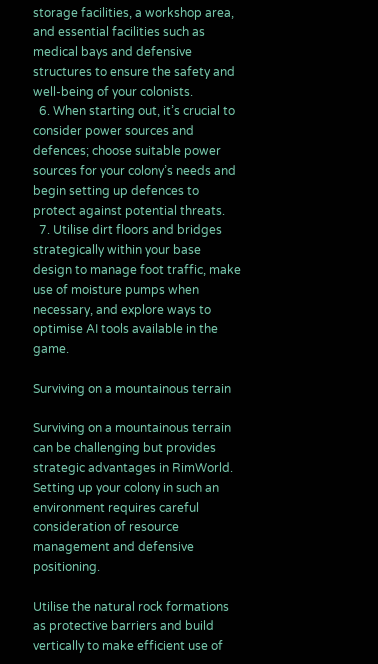storage facilities, a workshop area, and essential facilities such as medical bays and defensive structures to ensure the safety and well-being of your colonists.
  6. When starting out, it’s crucial to consider power sources and defences; choose suitable power sources for your colony’s needs and begin setting up defences to protect against potential threats.
  7. Utilise dirt floors and bridges strategically within your base design to manage foot traffic, make use of moisture pumps when necessary, and explore ways to optimise AI tools available in the game.

Surviving on a mountainous terrain

Surviving on a mountainous terrain can be challenging but provides strategic advantages in RimWorld. Setting up your colony in such an environment requires careful consideration of resource management and defensive positioning.

Utilise the natural rock formations as protective barriers and build vertically to make efficient use of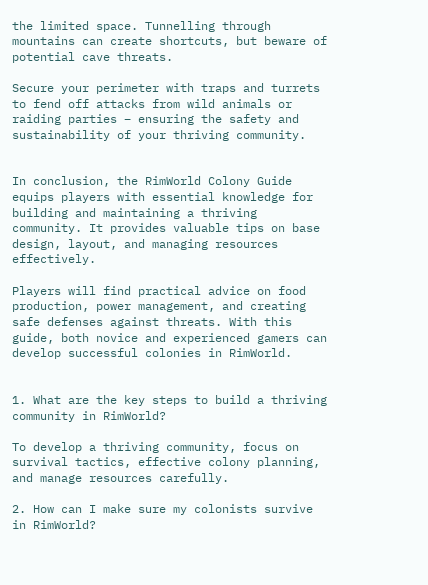the limited space. Tunnelling through mountains can create shortcuts, but beware of potential cave threats.

Secure your perimeter with traps and turrets to fend off attacks from wild animals or raiding parties – ensuring the safety and sustainability of your thriving community.


In conclusion, the RimWorld Colony Guide equips players with essential knowledge for building and maintaining a thriving community. It provides valuable tips on base design, layout, and managing resources effectively.

Players will find practical advice on food production, power management, and creating safe defenses against threats. With this guide, both novice and experienced gamers can develop successful colonies in RimWorld.


1. What are the key steps to build a thriving community in RimWorld?

To develop a thriving community, focus on survival tactics, effective colony planning, and manage resources carefully.

2. How can I make sure my colonists survive in RimWorld?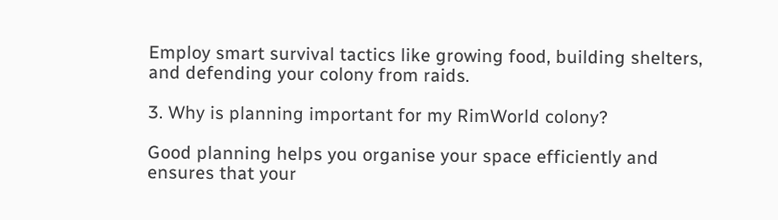Employ smart survival tactics like growing food, building shelters, and defending your colony from raids.

3. Why is planning important for my RimWorld colony?

Good planning helps you organise your space efficiently and ensures that your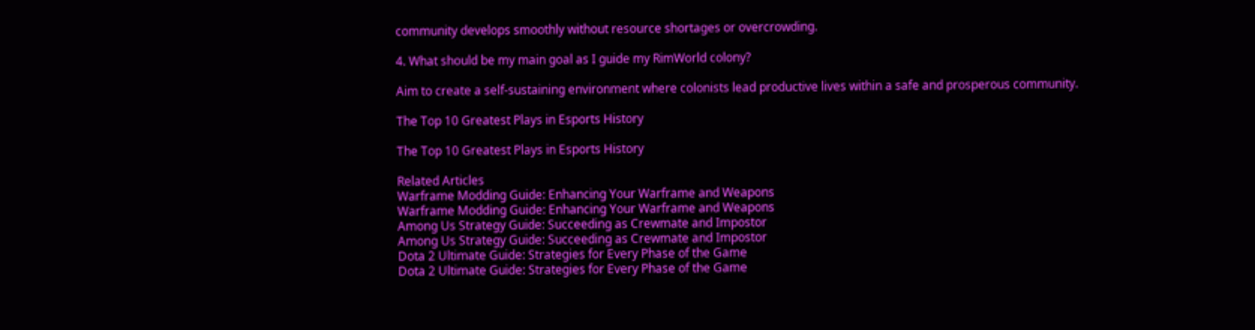community develops smoothly without resource shortages or overcrowding.

4. What should be my main goal as I guide my RimWorld colony?

Aim to create a self-sustaining environment where colonists lead productive lives within a safe and prosperous community.

The Top 10 Greatest Plays in Esports History

The Top 10 Greatest Plays in Esports History

Related Articles
Warframe Modding Guide: Enhancing Your Warframe and Weapons
Warframe Modding Guide: Enhancing Your Warframe and Weapons
Among Us Strategy Guide: Succeeding as Crewmate and Impostor
Among Us Strategy Guide: Succeeding as Crewmate and Impostor
Dota 2 Ultimate Guide: Strategies for Every Phase of the Game
Dota 2 Ultimate Guide: Strategies for Every Phase of the Game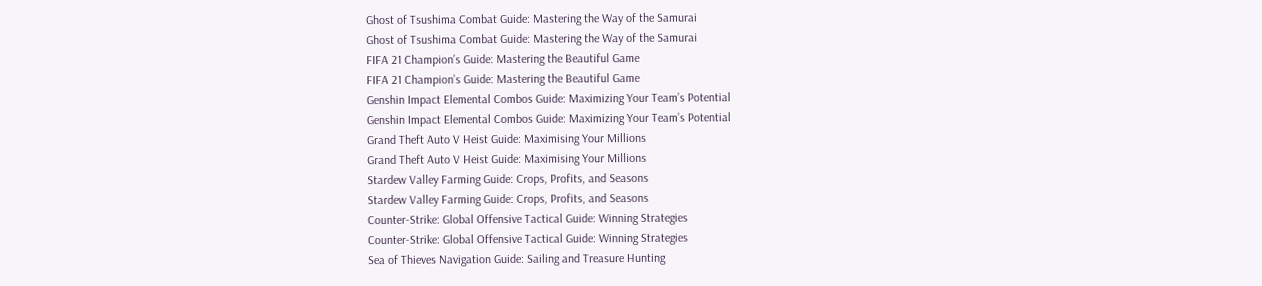Ghost of Tsushima Combat Guide: Mastering the Way of the Samurai
Ghost of Tsushima Combat Guide: Mastering the Way of the Samurai
FIFA 21 Champion’s Guide: Mastering the Beautiful Game
FIFA 21 Champion’s Guide: Mastering the Beautiful Game
Genshin Impact Elemental Combos Guide: Maximizing Your Team’s Potential
Genshin Impact Elemental Combos Guide: Maximizing Your Team’s Potential
Grand Theft Auto V Heist Guide: Maximising Your Millions
Grand Theft Auto V Heist Guide: Maximising Your Millions
Stardew Valley Farming Guide: Crops, Profits, and Seasons
Stardew Valley Farming Guide: Crops, Profits, and Seasons
Counter-Strike: Global Offensive Tactical Guide: Winning Strategies
Counter-Strike: Global Offensive Tactical Guide: Winning Strategies
Sea of Thieves Navigation Guide: Sailing and Treasure Hunting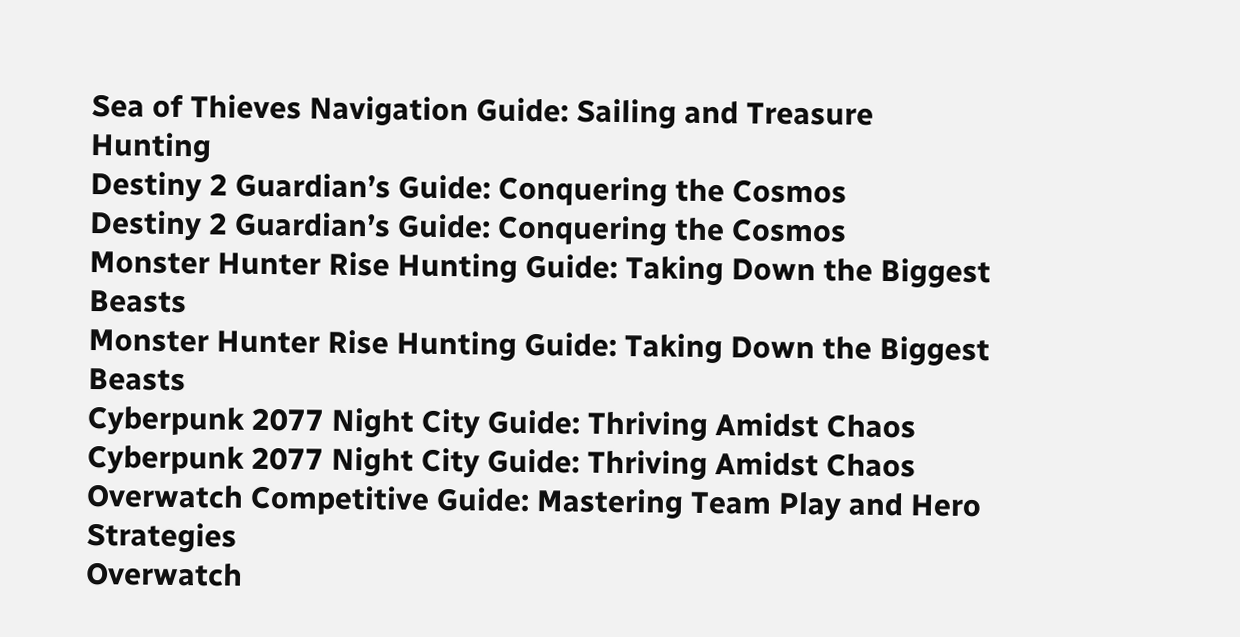Sea of Thieves Navigation Guide: Sailing and Treasure Hunting
Destiny 2 Guardian’s Guide: Conquering the Cosmos
Destiny 2 Guardian’s Guide: Conquering the Cosmos
Monster Hunter Rise Hunting Guide: Taking Down the Biggest Beasts
Monster Hunter Rise Hunting Guide: Taking Down the Biggest Beasts
Cyberpunk 2077 Night City Guide: Thriving Amidst Chaos
Cyberpunk 2077 Night City Guide: Thriving Amidst Chaos
Overwatch Competitive Guide: Mastering Team Play and Hero Strategies
Overwatch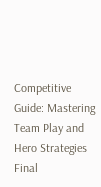Competitive Guide: Mastering Team Play and Hero Strategies
Final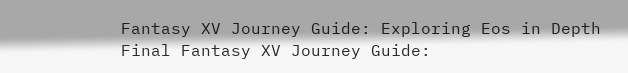Fantasy XV Journey Guide: Exploring Eos in Depth
Final Fantasy XV Journey Guide: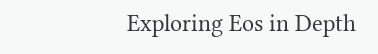Exploring Eos in Depth